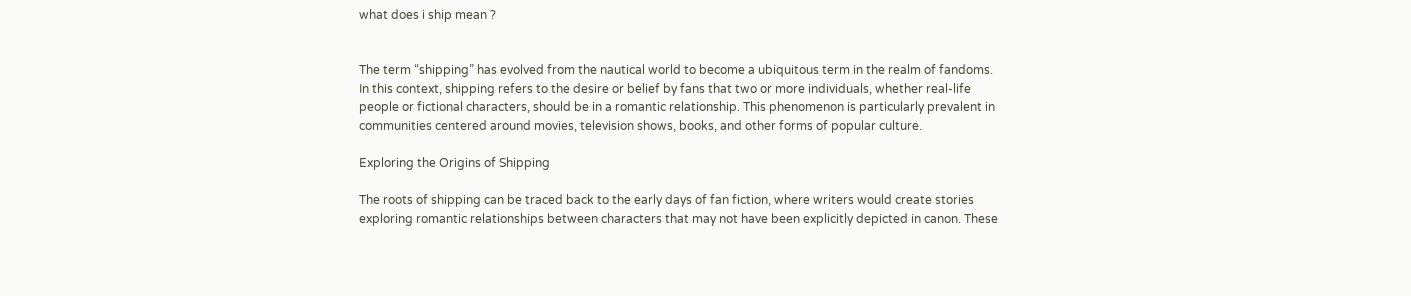what does i ship mean ?


The term “shipping” has evolved from the nautical world to become a ubiquitous term in the realm of fandoms. In this context, shipping refers to the desire or belief by fans that two or more individuals, whether real-life people or fictional characters, should be in a romantic relationship. This phenomenon is particularly prevalent in communities centered around movies, television shows, books, and other forms of popular culture.

Exploring the Origins of Shipping

The roots of shipping can be traced back to the early days of fan fiction, where writers would create stories exploring romantic relationships between characters that may not have been explicitly depicted in canon. These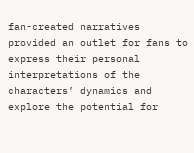fan-created narratives provided an outlet for fans to express their personal interpretations of the characters’ dynamics and explore the potential for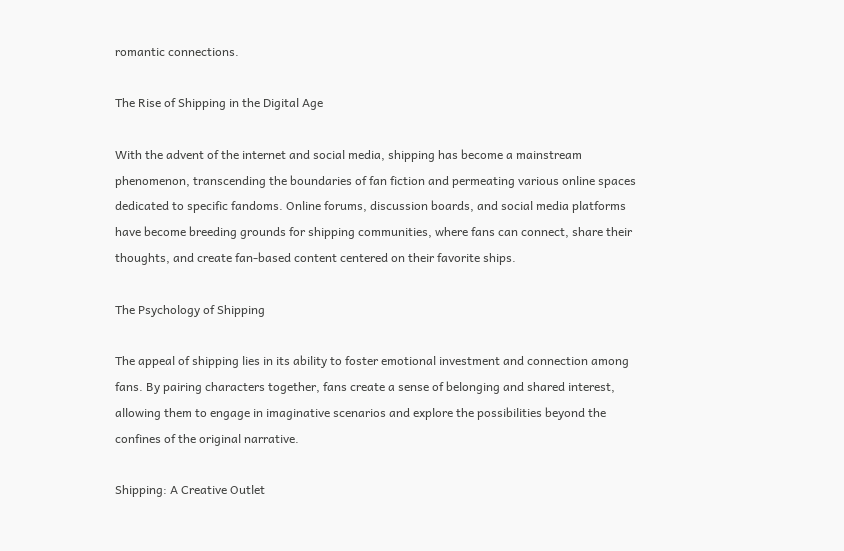romantic connections.

The Rise of Shipping in the Digital Age

With the advent of the internet and social media, shipping has become a mainstream phenomenon, transcending the boundaries of fan fiction and permeating various online spaces dedicated to specific fandoms. Online forums, discussion boards, and social media platforms have become breeding grounds for shipping communities, where fans can connect, share their thoughts, and create fan-based content centered on their favorite ships.

The Psychology of Shipping

The appeal of shipping lies in its ability to foster emotional investment and connection among fans. By pairing characters together, fans create a sense of belonging and shared interest, allowing them to engage in imaginative scenarios and explore the possibilities beyond the confines of the original narrative.

Shipping: A Creative Outlet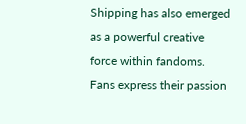Shipping has also emerged as a powerful creative force within fandoms. Fans express their passion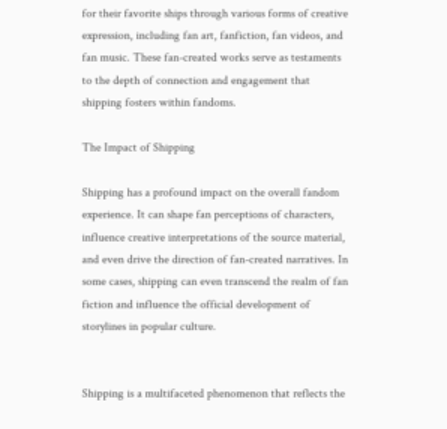for their favorite ships through various forms of creative expression, including fan art, fanfiction, fan videos, and fan music. These fan-created works serve as testaments to the depth of connection and engagement that shipping fosters within fandoms.

The Impact of Shipping

Shipping has a profound impact on the overall fandom experience. It can shape fan perceptions of characters, influence creative interpretations of the source material, and even drive the direction of fan-created narratives. In some cases, shipping can even transcend the realm of fan fiction and influence the official development of storylines in popular culture.


Shipping is a multifaceted phenomenon that reflects the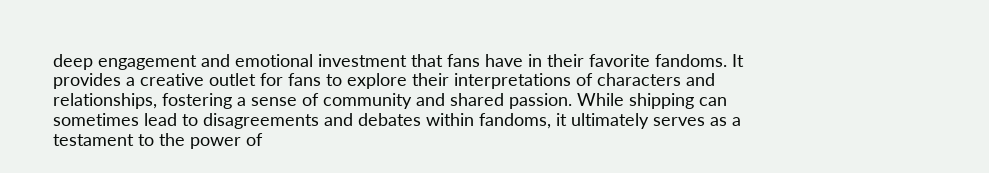deep engagement and emotional investment that fans have in their favorite fandoms. It provides a creative outlet for fans to explore their interpretations of characters and relationships, fostering a sense of community and shared passion. While shipping can sometimes lead to disagreements and debates within fandoms, it ultimately serves as a testament to the power of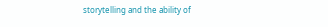storytelling and the ability of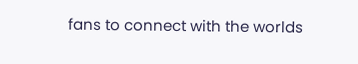fans to connect with the worlds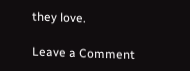they love.

Leave a Comment